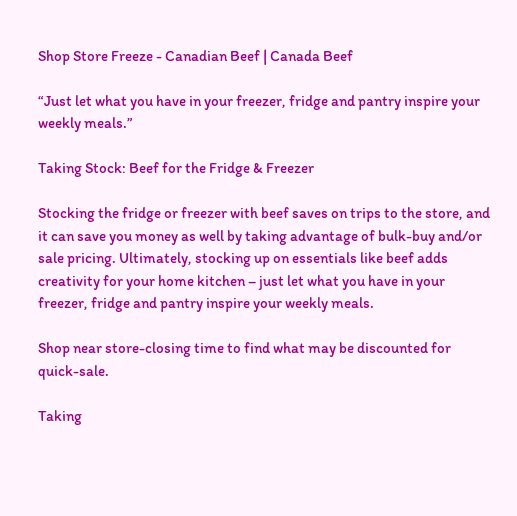Shop Store Freeze - Canadian Beef | Canada Beef

“Just let what you have in your freezer, fridge and pantry inspire your weekly meals.”

Taking Stock: Beef for the Fridge & Freezer

Stocking the fridge or freezer with beef saves on trips to the store, and it can save you money as well by taking advantage of bulk-buy and/or sale pricing. Ultimately, stocking up on essentials like beef adds creativity for your home kitchen – just let what you have in your freezer, fridge and pantry inspire your weekly meals.

Shop near store-closing time to find what may be discounted for quick-sale.

Taking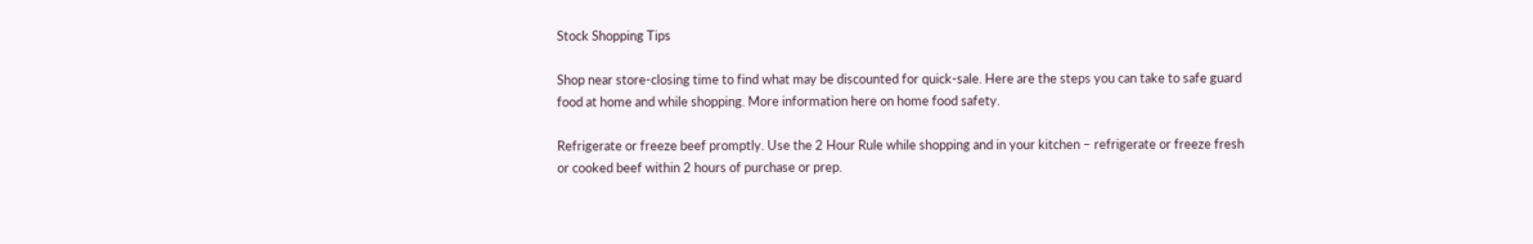Stock Shopping Tips

Shop near store-closing time to find what may be discounted for quick-sale. Here are the steps you can take to safe guard food at home and while shopping. More information here on home food safety.

Refrigerate or freeze beef promptly. Use the 2 Hour Rule while shopping and in your kitchen – refrigerate or freeze fresh or cooked beef within 2 hours of purchase or prep.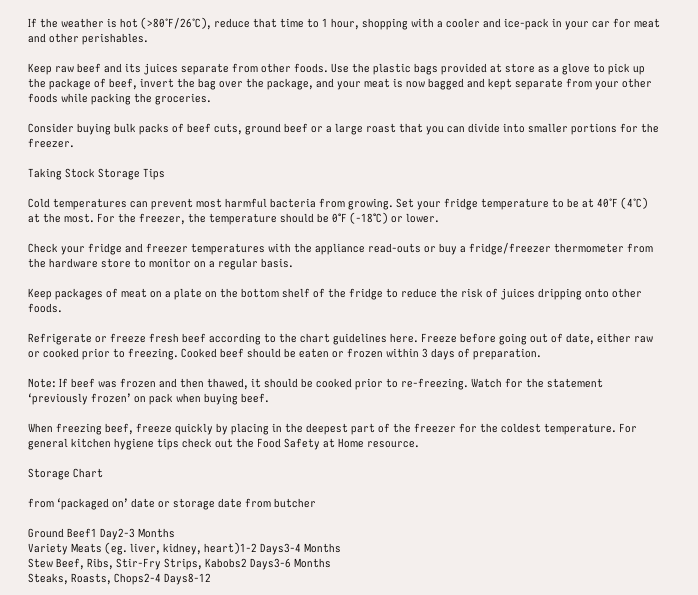If the weather is hot (>80˚F/26˚C), reduce that time to 1 hour, shopping with a cooler and ice-pack in your car for meat and other perishables.

Keep raw beef and its juices separate from other foods. Use the plastic bags provided at store as a glove to pick up the package of beef, invert the bag over the package, and your meat is now bagged and kept separate from your other foods while packing the groceries.

Consider buying bulk packs of beef cuts, ground beef or a large roast that you can divide into smaller portions for the freezer.

Taking Stock Storage Tips

Cold temperatures can prevent most harmful bacteria from growing. Set your fridge temperature to be at 40˚F (4˚C) at the most. For the freezer, the temperature should be 0°F (-18°C) or lower.

Check your fridge and freezer temperatures with the appliance read-outs or buy a fridge/freezer thermometer from the hardware store to monitor on a regular basis.

Keep packages of meat on a plate on the bottom shelf of the fridge to reduce the risk of juices dripping onto other foods.

Refrigerate or freeze fresh beef according to the chart guidelines here. Freeze before going out of date, either raw or cooked prior to freezing. Cooked beef should be eaten or frozen within 3 days of preparation.

Note: If beef was frozen and then thawed, it should be cooked prior to re-freezing. Watch for the statement ‘previously frozen’ on pack when buying beef.

When freezing beef, freeze quickly by placing in the deepest part of the freezer for the coldest temperature. For general kitchen hygiene tips check out the Food Safety at Home resource.

Storage Chart

from ‘packaged on’ date or storage date from butcher

Ground Beef1 Day2-3 Months
Variety Meats (eg. liver, kidney, heart)1-2 Days3-4 Months
Stew Beef, Ribs, Stir-Fry Strips, Kabobs2 Days3-6 Months
Steaks, Roasts, Chops2-4 Days8-12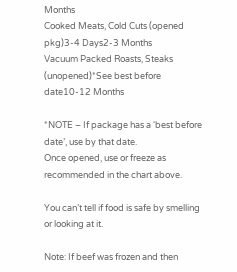Months
Cooked Meats, Cold Cuts (opened pkg)3-4 Days2-3 Months
Vacuum Packed Roasts, Steaks (unopened)*See best before date10-12 Months

*NOTE – If package has a ‘best before date’, use by that date.
Once opened, use or freeze as recommended in the chart above.

You can’t tell if food is safe by smelling or looking at it.

Note: If beef was frozen and then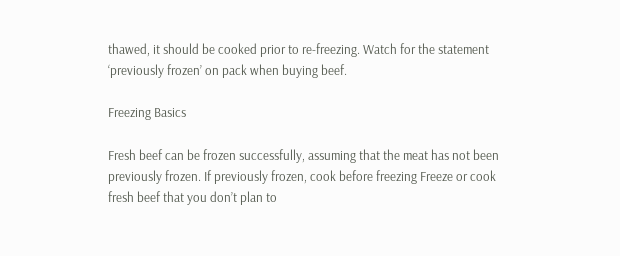thawed, it should be cooked prior to re-freezing. Watch for the statement ‘previously frozen’ on pack when buying beef.

Freezing Basics

Fresh beef can be frozen successfully, assuming that the meat has not been previously frozen. If previously frozen, cook before freezing Freeze or cook fresh beef that you don’t plan to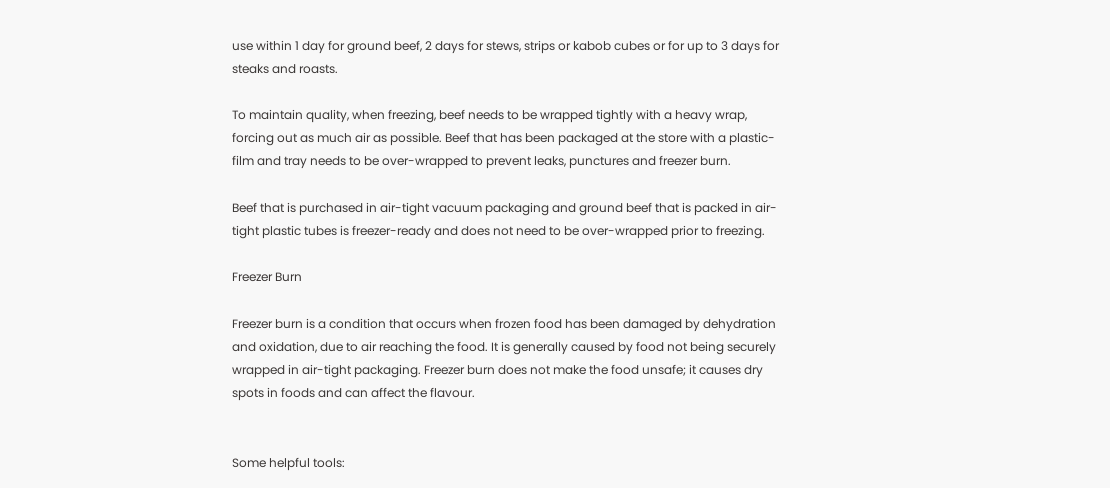use within 1 day for ground beef, 2 days for stews, strips or kabob cubes or for up to 3 days for steaks and roasts.

To maintain quality, when freezing, beef needs to be wrapped tightly with a heavy wrap, forcing out as much air as possible. Beef that has been packaged at the store with a plastic-film and tray needs to be over-wrapped to prevent leaks, punctures and freezer burn.

Beef that is purchased in air-tight vacuum packaging and ground beef that is packed in air-tight plastic tubes is freezer-ready and does not need to be over-wrapped prior to freezing.

Freezer Burn

Freezer burn is a condition that occurs when frozen food has been damaged by dehydration and oxidation, due to air reaching the food. It is generally caused by food not being securely wrapped in air-tight packaging. Freezer burn does not make the food unsafe; it causes dry spots in foods and can affect the flavour.


Some helpful tools: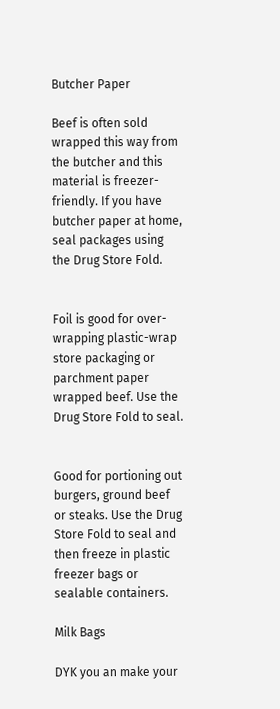Butcher Paper

Beef is often sold wrapped this way from the butcher and this material is freezer-friendly. If you have butcher paper at home, seal packages using the Drug Store Fold.


Foil is good for over-wrapping plastic-wrap store packaging or parchment paper wrapped beef. Use the Drug Store Fold to seal.


Good for portioning out burgers, ground beef or steaks. Use the Drug Store Fold to seal and then freeze in plastic freezer bags or sealable containers.

Milk Bags

DYK you an make your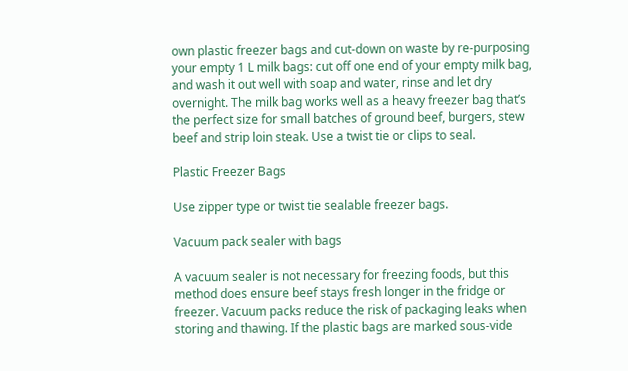own plastic freezer bags and cut-down on waste by re-purposing your empty 1 L milk bags: cut off one end of your empty milk bag, and wash it out well with soap and water, rinse and let dry overnight. The milk bag works well as a heavy freezer bag that’s the perfect size for small batches of ground beef, burgers, stew beef and strip loin steak. Use a twist tie or clips to seal.

Plastic Freezer Bags

Use zipper type or twist tie sealable freezer bags.

Vacuum pack sealer with bags

A vacuum sealer is not necessary for freezing foods, but this method does ensure beef stays fresh longer in the fridge or freezer. Vacuum packs reduce the risk of packaging leaks when storing and thawing. If the plastic bags are marked sous-vide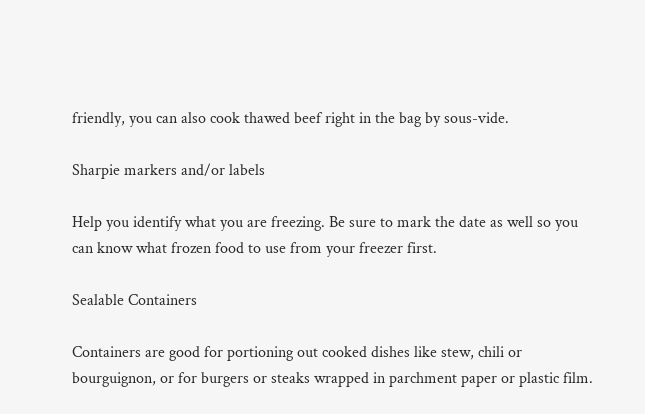friendly, you can also cook thawed beef right in the bag by sous-vide.

Sharpie markers and/or labels

Help you identify what you are freezing. Be sure to mark the date as well so you can know what frozen food to use from your freezer first.

Sealable Containers

Containers are good for portioning out cooked dishes like stew, chili or bourguignon, or for burgers or steaks wrapped in parchment paper or plastic film.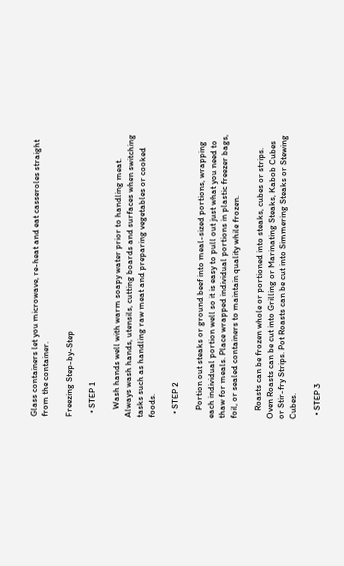Glass containers let you microwave, re-heat and eat casseroles straight from the container.

Freezing Step-by-Step

  • STEP 1

    Wash hands well with warm soapy water prior to handling meat. Always wash hands, utensils, cutting boards and surfaces when switching tasks such as handling raw meat and preparing vegetables or cooked foods.

  • STEP 2

    Portion out steaks or ground beef into meal-sized portions, wrapping each individual portion well so it is easy to pull out just what you need to thaw for meals. Place wrapped individual portions in plastic freezer bags, foil, or sealed containers to maintain quality while frozen.

    Roasts can be frozen whole or portioned into steaks, cubes or strips. Oven Roasts can be cut into Grilling or Marinating Steaks, Kabob Cubes or Stir-fry Strips. Pot Roasts can be cut into Simmering Steaks or Stewing Cubes.

  • STEP 3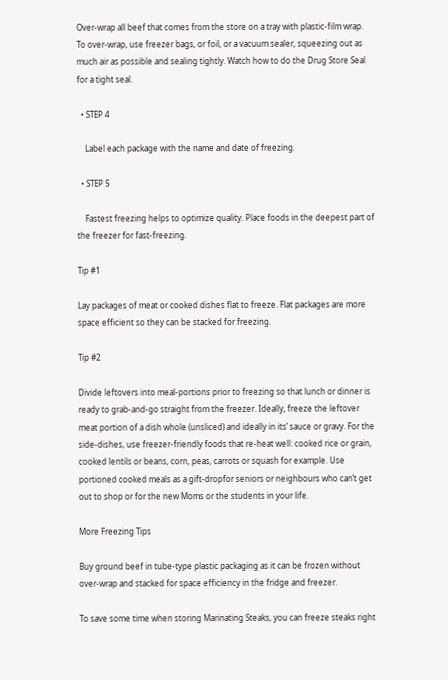Over-wrap all beef that comes from the store on a tray with plastic-film wrap. To over-wrap, use freezer bags, or foil, or a vacuum sealer, squeezing out as much air as possible and sealing tightly. Watch how to do the Drug Store Seal for a tight seal.

  • STEP 4

    Label each package with the name and date of freezing.

  • STEP 5

    Fastest freezing helps to optimize quality. Place foods in the deepest part of the freezer for fast-freezing.

Tip #1

Lay packages of meat or cooked dishes flat to freeze. Flat packages are more space efficient so they can be stacked for freezing.

Tip #2

Divide leftovers into meal-portions prior to freezing so that lunch or dinner is ready to grab-and-go straight from the freezer. Ideally, freeze the leftover meat portion of a dish whole (unsliced) and ideally in its’ sauce or gravy. For the side-dishes, use freezer-friendly foods that re-heat well: cooked rice or grain, cooked lentils or beans, corn, peas, carrots or squash for example. Use portioned cooked meals as a gift-dropfor seniors or neighbours who can’t get out to shop or for the new Moms or the students in your life.

More Freezing Tips

Buy ground beef in tube-type plastic packaging as it can be frozen without over-wrap and stacked for space efficiency in the fridge and freezer.

To save some time when storing Marinating Steaks, you can freeze steaks right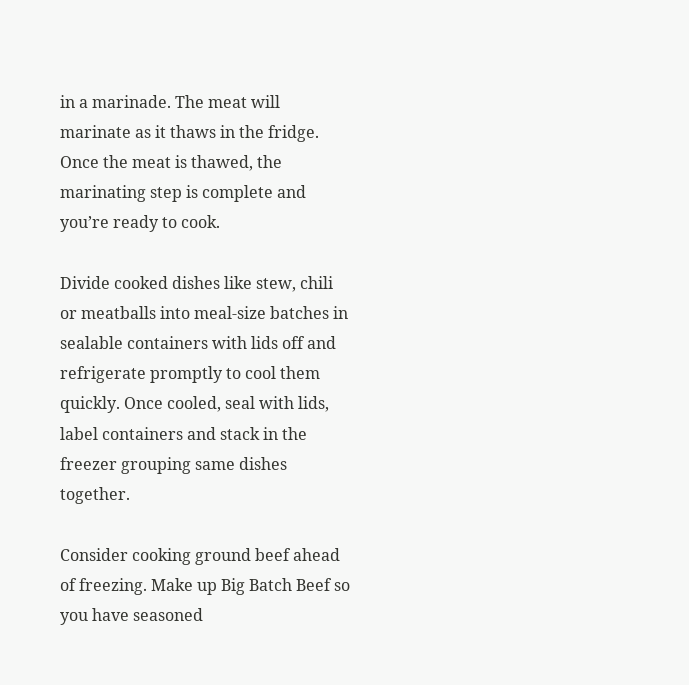in a marinade. The meat will marinate as it thaws in the fridge. Once the meat is thawed, the marinating step is complete and you’re ready to cook.

Divide cooked dishes like stew, chili or meatballs into meal-size batches in sealable containers with lids off and refrigerate promptly to cool them quickly. Once cooled, seal with lids, label containers and stack in the freezer grouping same dishes together.

Consider cooking ground beef ahead of freezing. Make up Big Batch Beef so you have seasoned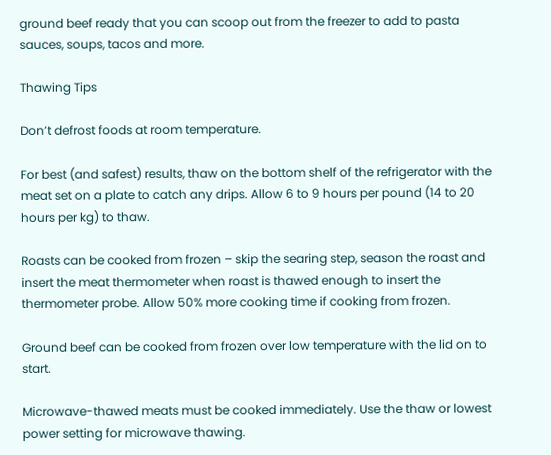ground beef ready that you can scoop out from the freezer to add to pasta sauces, soups, tacos and more.

Thawing Tips

Don’t defrost foods at room temperature.

For best (and safest) results, thaw on the bottom shelf of the refrigerator with the meat set on a plate to catch any drips. Allow 6 to 9 hours per pound (14 to 20 hours per kg) to thaw.

Roasts can be cooked from frozen – skip the searing step, season the roast and insert the meat thermometer when roast is thawed enough to insert the thermometer probe. Allow 50% more cooking time if cooking from frozen.

Ground beef can be cooked from frozen over low temperature with the lid on to start.

Microwave-thawed meats must be cooked immediately. Use the thaw or lowest power setting for microwave thawing.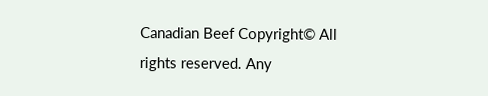Canadian Beef Copyright© All rights reserved. Any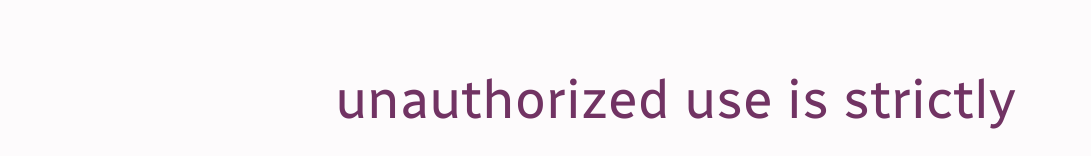unauthorized use is strictly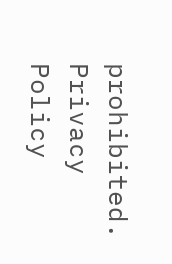prohibited. Privacy Policy